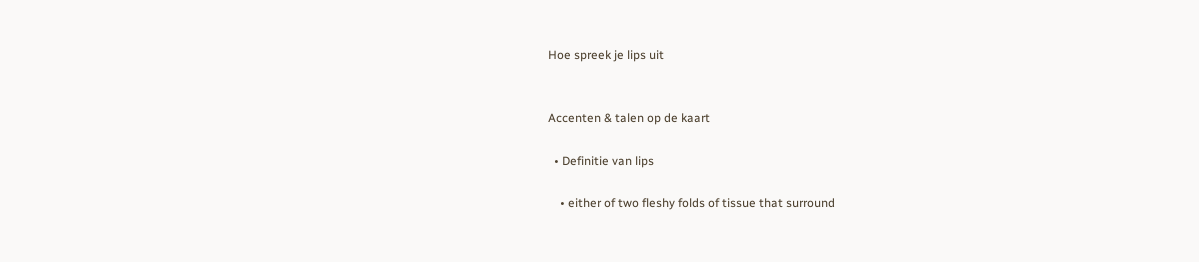Hoe spreek je lips uit


Accenten & talen op de kaart

  • Definitie van lips

    • either of two fleshy folds of tissue that surround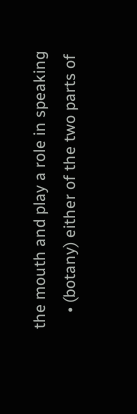the mouth and play a role in speaking
    • (botany) either of the two parts of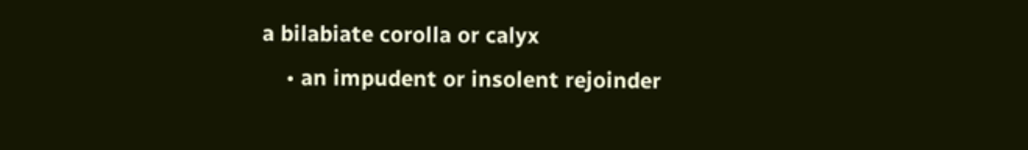a bilabiate corolla or calyx
    • an impudent or insolent rejoinder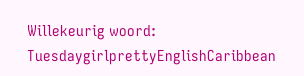Willekeurig woord: TuesdaygirlprettyEnglishCaribbean